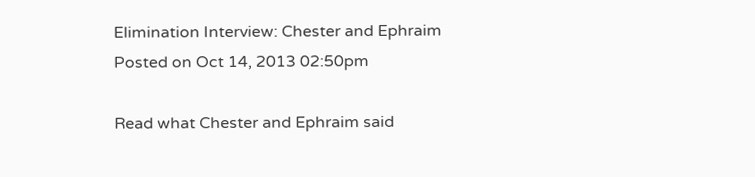Elimination Interview: Chester and Ephraim
Posted on Oct 14, 2013 02:50pm

Read what Chester and Ephraim said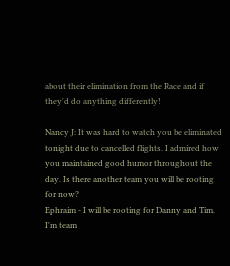about their elimination from the Race and if they'd do anything differently!

Nancy J: It was hard to watch you be eliminated tonight due to cancelled flights. I admired how you maintained good humor throughout the day. Is there another team you will be rooting for now?
Ephraim - I will be rooting for Danny and Tim. I'm team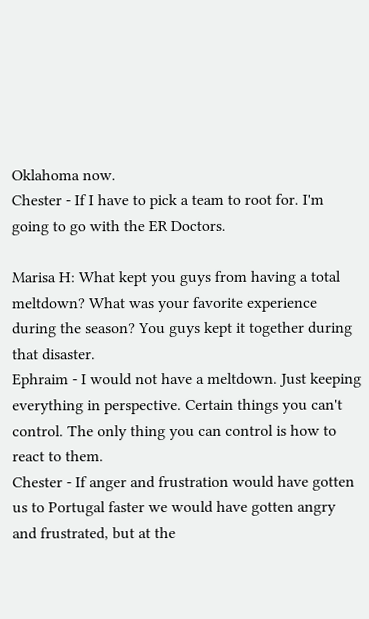Oklahoma now.
Chester - If I have to pick a team to root for. I'm going to go with the ER Doctors.

Marisa H: What kept you guys from having a total meltdown? What was your favorite experience during the season? You guys kept it together during that disaster.
Ephraim - I would not have a meltdown. Just keeping everything in perspective. Certain things you can't control. The only thing you can control is how to react to them.
Chester - If anger and frustration would have gotten us to Portugal faster we would have gotten angry and frustrated, but at the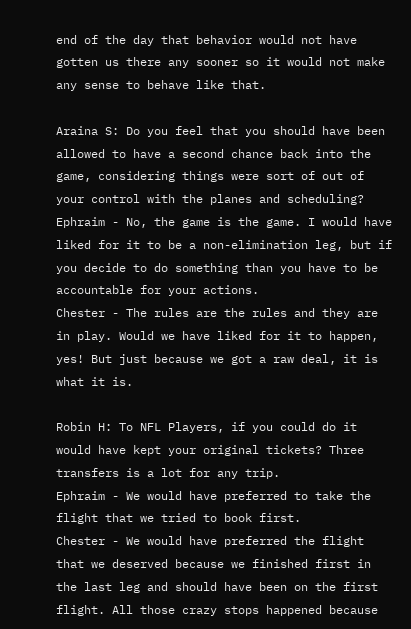end of the day that behavior would not have gotten us there any sooner so it would not make any sense to behave like that.

Araina S: Do you feel that you should have been allowed to have a second chance back into the game, considering things were sort of out of your control with the planes and scheduling?
Ephraim - No, the game is the game. I would have liked for it to be a non-elimination leg, but if you decide to do something than you have to be accountable for your actions.
Chester - The rules are the rules and they are in play. Would we have liked for it to happen, yes! But just because we got a raw deal, it is what it is.

Robin H: To NFL Players, if you could do it would have kept your original tickets? Three transfers is a lot for any trip.
Ephraim - We would have preferred to take the flight that we tried to book first.
Chester - We would have preferred the flight that we deserved because we finished first in the last leg and should have been on the first flight. All those crazy stops happened because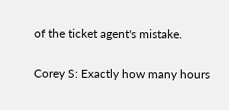of the ticket agent's mistake.

Corey S: Exactly how many hours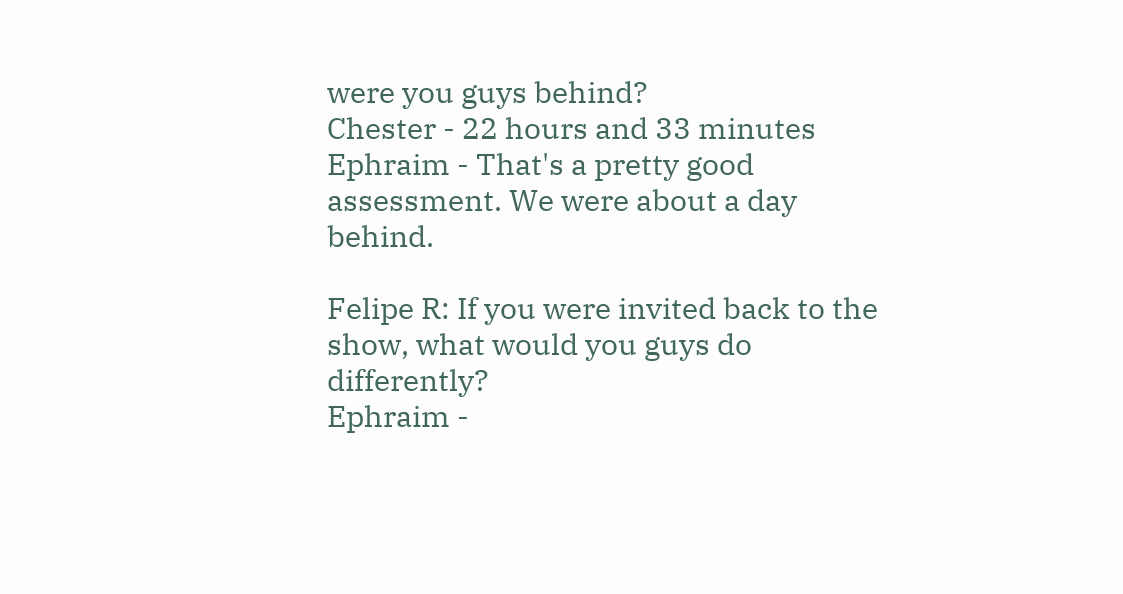were you guys behind?
Chester - 22 hours and 33 minutes
Ephraim - That's a pretty good assessment. We were about a day behind.

Felipe R: If you were invited back to the show, what would you guys do differently?
Ephraim -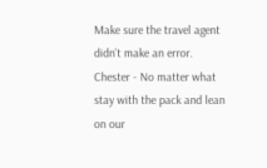Make sure the travel agent didn't make an error.
Chester - No matter what stay with the pack and lean on our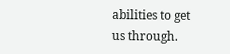abilities to get us through.